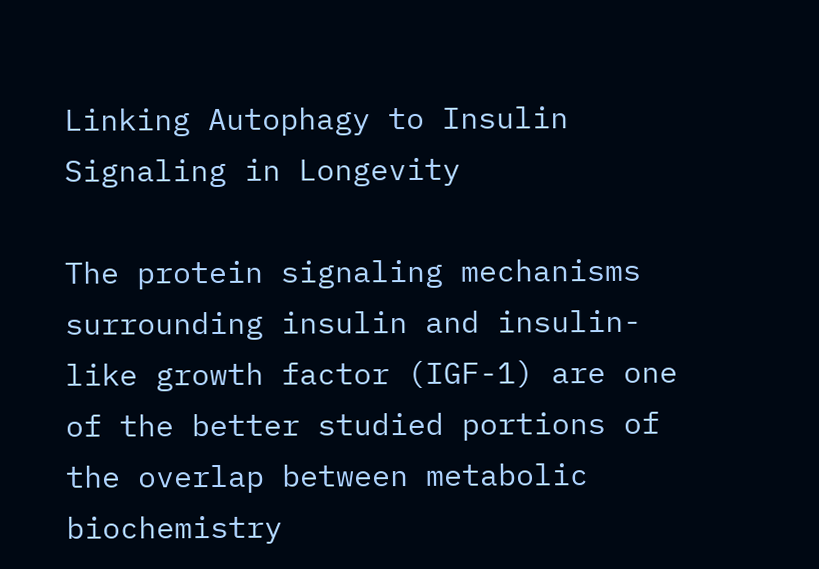Linking Autophagy to Insulin Signaling in Longevity

The protein signaling mechanisms surrounding insulin and insulin-like growth factor (IGF-1) are one of the better studied portions of the overlap between metabolic biochemistry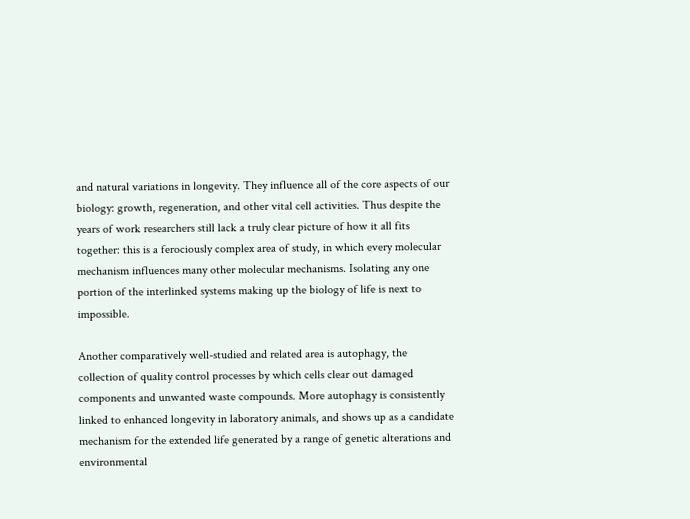and natural variations in longevity. They influence all of the core aspects of our biology: growth, regeneration, and other vital cell activities. Thus despite the years of work researchers still lack a truly clear picture of how it all fits together: this is a ferociously complex area of study, in which every molecular mechanism influences many other molecular mechanisms. Isolating any one portion of the interlinked systems making up the biology of life is next to impossible.

Another comparatively well-studied and related area is autophagy, the collection of quality control processes by which cells clear out damaged components and unwanted waste compounds. More autophagy is consistently linked to enhanced longevity in laboratory animals, and shows up as a candidate mechanism for the extended life generated by a range of genetic alterations and environmental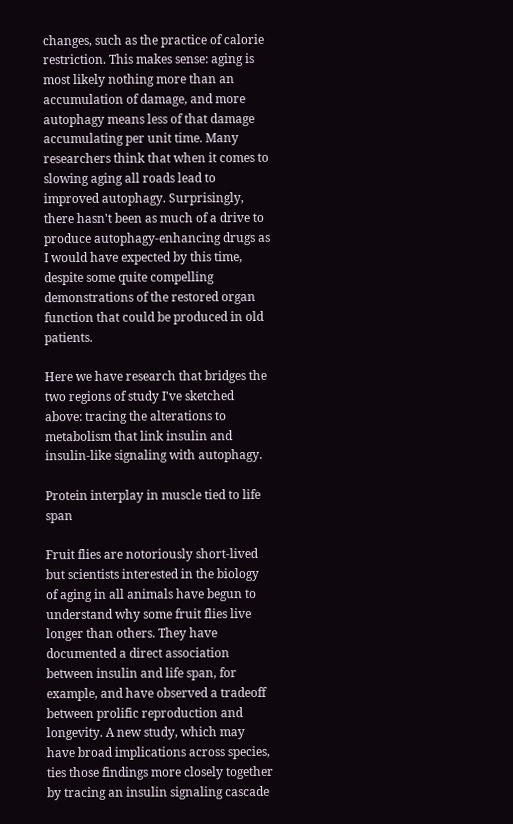changes, such as the practice of calorie restriction. This makes sense: aging is most likely nothing more than an accumulation of damage, and more autophagy means less of that damage accumulating per unit time. Many researchers think that when it comes to slowing aging all roads lead to improved autophagy. Surprisingly, there hasn't been as much of a drive to produce autophagy-enhancing drugs as I would have expected by this time, despite some quite compelling demonstrations of the restored organ function that could be produced in old patients.

Here we have research that bridges the two regions of study I've sketched above: tracing the alterations to metabolism that link insulin and insulin-like signaling with autophagy.

Protein interplay in muscle tied to life span

Fruit flies are notoriously short-lived but scientists interested in the biology of aging in all animals have begun to understand why some fruit flies live longer than others. They have documented a direct association between insulin and life span, for example, and have observed a tradeoff between prolific reproduction and longevity. A new study, which may have broad implications across species, ties those findings more closely together by tracing an insulin signaling cascade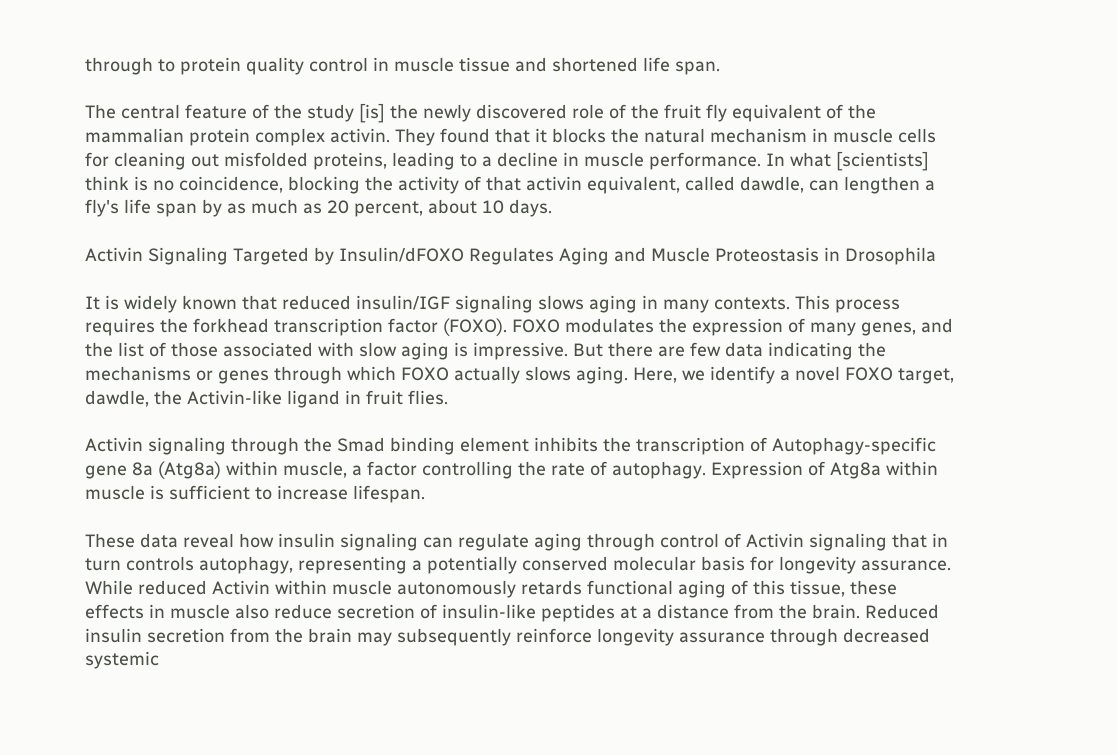through to protein quality control in muscle tissue and shortened life span.

The central feature of the study [is] the newly discovered role of the fruit fly equivalent of the mammalian protein complex activin. They found that it blocks the natural mechanism in muscle cells for cleaning out misfolded proteins, leading to a decline in muscle performance. In what [scientists] think is no coincidence, blocking the activity of that activin equivalent, called dawdle, can lengthen a fly's life span by as much as 20 percent, about 10 days.

Activin Signaling Targeted by Insulin/dFOXO Regulates Aging and Muscle Proteostasis in Drosophila

It is widely known that reduced insulin/IGF signaling slows aging in many contexts. This process requires the forkhead transcription factor (FOXO). FOXO modulates the expression of many genes, and the list of those associated with slow aging is impressive. But there are few data indicating the mechanisms or genes through which FOXO actually slows aging. Here, we identify a novel FOXO target, dawdle, the Activin-like ligand in fruit flies.

Activin signaling through the Smad binding element inhibits the transcription of Autophagy-specific gene 8a (Atg8a) within muscle, a factor controlling the rate of autophagy. Expression of Atg8a within muscle is sufficient to increase lifespan.

These data reveal how insulin signaling can regulate aging through control of Activin signaling that in turn controls autophagy, representing a potentially conserved molecular basis for longevity assurance. While reduced Activin within muscle autonomously retards functional aging of this tissue, these effects in muscle also reduce secretion of insulin-like peptides at a distance from the brain. Reduced insulin secretion from the brain may subsequently reinforce longevity assurance through decreased systemic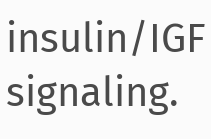insulin/IGF signaling.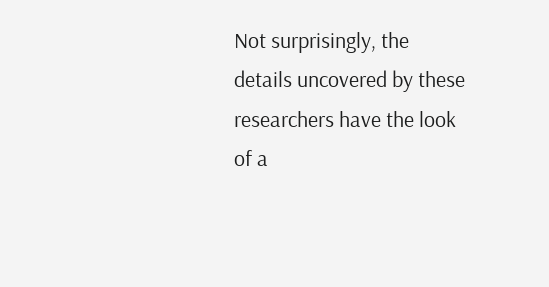Not surprisingly, the details uncovered by these researchers have the look of a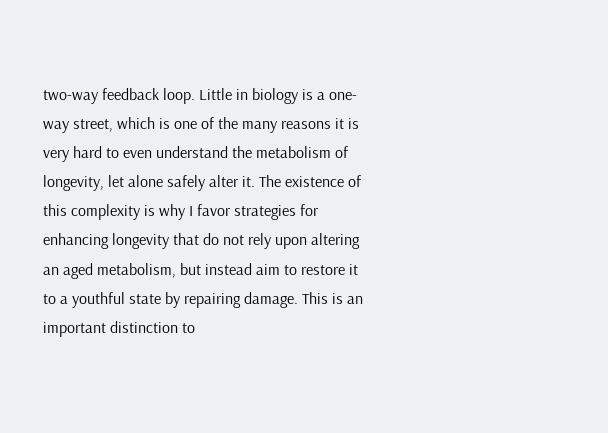two-way feedback loop. Little in biology is a one-way street, which is one of the many reasons it is very hard to even understand the metabolism of longevity, let alone safely alter it. The existence of this complexity is why I favor strategies for enhancing longevity that do not rely upon altering an aged metabolism, but instead aim to restore it to a youthful state by repairing damage. This is an important distinction to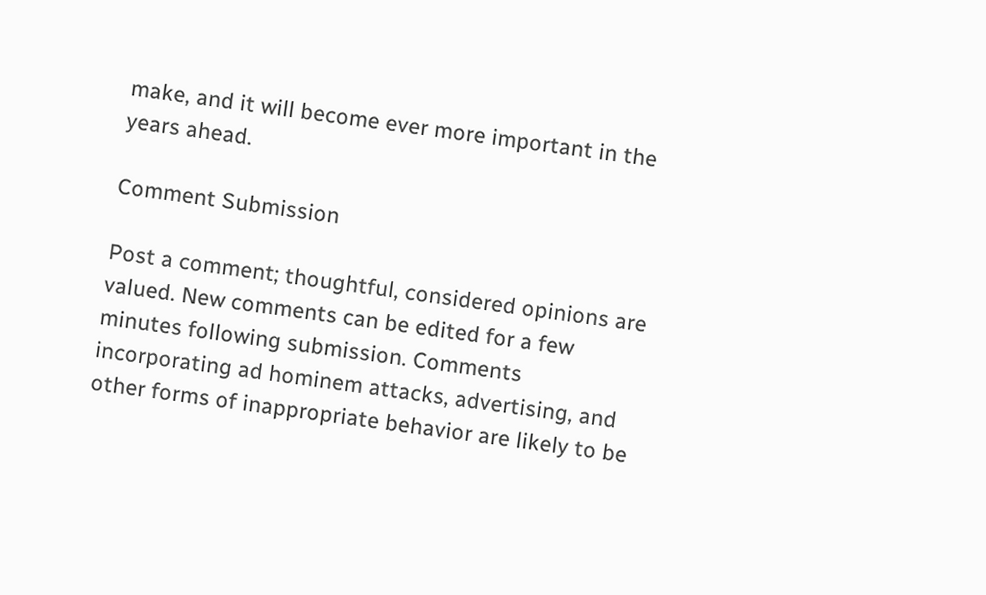make, and it will become ever more important in the years ahead.

Comment Submission

Post a comment; thoughtful, considered opinions are valued. New comments can be edited for a few minutes following submission. Comments incorporating ad hominem attacks, advertising, and other forms of inappropriate behavior are likely to be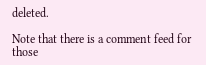deleted.

Note that there is a comment feed for those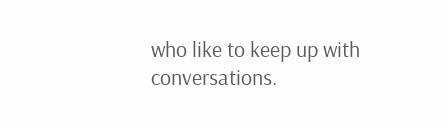who like to keep up with conversations.